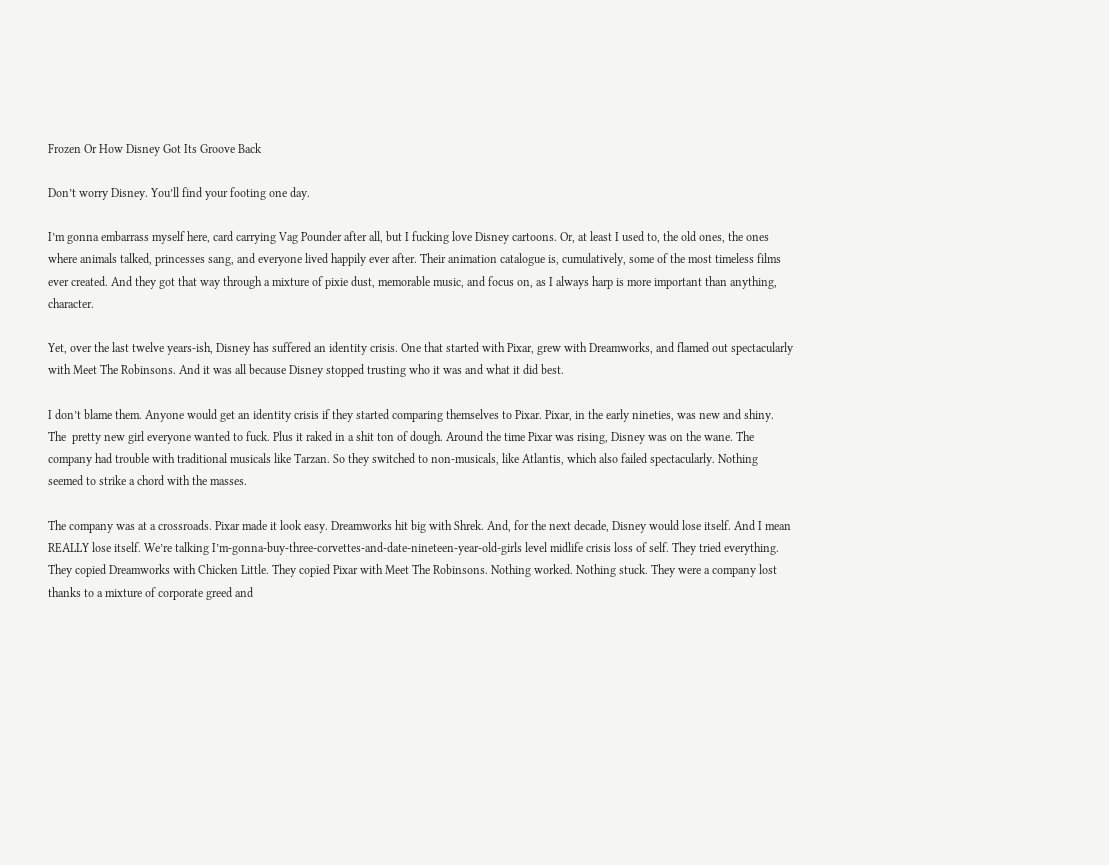Frozen Or How Disney Got Its Groove Back

Don’t worry Disney. You’ll find your footing one day.

I’m gonna embarrass myself here, card carrying Vag Pounder after all, but I fucking love Disney cartoons. Or, at least I used to, the old ones, the ones where animals talked, princesses sang, and everyone lived happily ever after. Their animation catalogue is, cumulatively, some of the most timeless films ever created. And they got that way through a mixture of pixie dust, memorable music, and focus on, as I always harp is more important than anything, character.

Yet, over the last twelve years-ish, Disney has suffered an identity crisis. One that started with Pixar, grew with Dreamworks, and flamed out spectacularly with Meet The Robinsons. And it was all because Disney stopped trusting who it was and what it did best.

I don’t blame them. Anyone would get an identity crisis if they started comparing themselves to Pixar. Pixar, in the early nineties, was new and shiny. The  pretty new girl everyone wanted to fuck. Plus it raked in a shit ton of dough. Around the time Pixar was rising, Disney was on the wane. The company had trouble with traditional musicals like Tarzan. So they switched to non-musicals, like Atlantis, which also failed spectacularly. Nothing seemed to strike a chord with the masses.

The company was at a crossroads. Pixar made it look easy. Dreamworks hit big with Shrek. And, for the next decade, Disney would lose itself. And I mean REALLY lose itself. We’re talking I’m-gonna-buy-three-corvettes-and-date-nineteen-year-old-girls level midlife crisis loss of self. They tried everything. They copied Dreamworks with Chicken Little. They copied Pixar with Meet The Robinsons. Nothing worked. Nothing stuck. They were a company lost thanks to a mixture of corporate greed and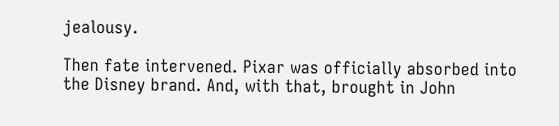jealousy.

Then fate intervened. Pixar was officially absorbed into the Disney brand. And, with that, brought in John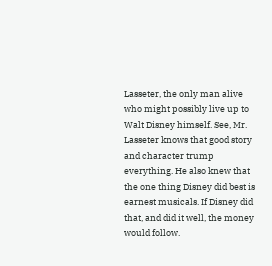Lasseter, the only man alive who might possibly live up to Walt Disney himself. See, Mr. Lasseter knows that good story and character trump everything. He also knew that the one thing Disney did best is earnest musicals. If Disney did that, and did it well, the money would follow.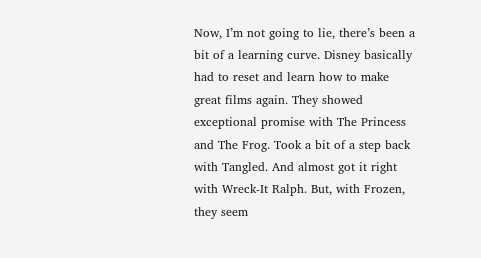Now, I’m not going to lie, there’s been a bit of a learning curve. Disney basically had to reset and learn how to make great films again. They showed exceptional promise with The Princess and The Frog. Took a bit of a step back with Tangled. And almost got it right with Wreck-It Ralph. But, with Frozen, they seem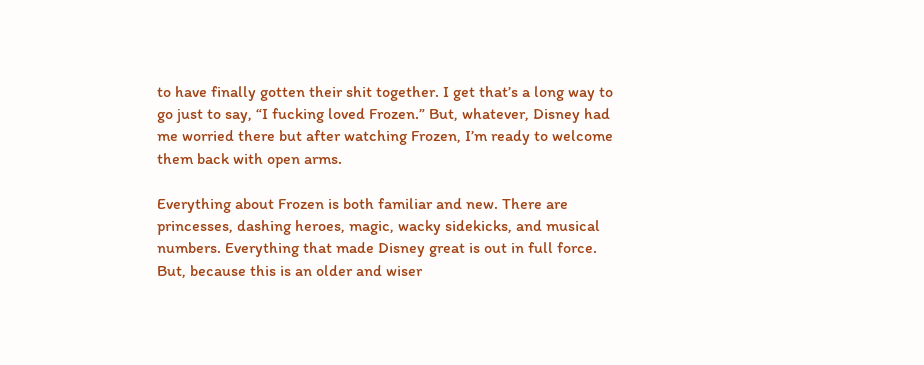to have finally gotten their shit together. I get that’s a long way to go just to say, “I fucking loved Frozen.” But, whatever, Disney had me worried there but after watching Frozen, I’m ready to welcome them back with open arms.

Everything about Frozen is both familiar and new. There are princesses, dashing heroes, magic, wacky sidekicks, and musical numbers. Everything that made Disney great is out in full force. But, because this is an older and wiser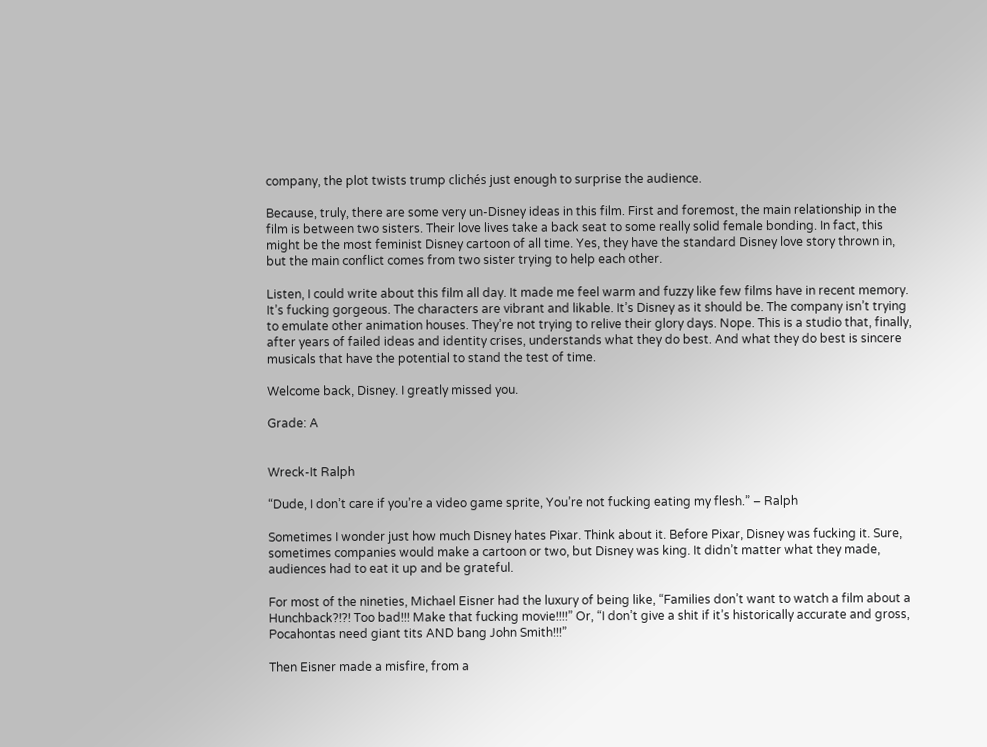company, the plot twists trump clichés just enough to surprise the audience.

Because, truly, there are some very un-Disney ideas in this film. First and foremost, the main relationship in the film is between two sisters. Their love lives take a back seat to some really solid female bonding. In fact, this might be the most feminist Disney cartoon of all time. Yes, they have the standard Disney love story thrown in, but the main conflict comes from two sister trying to help each other.

Listen, I could write about this film all day. It made me feel warm and fuzzy like few films have in recent memory. It’s fucking gorgeous. The characters are vibrant and likable. It’s Disney as it should be. The company isn’t trying to emulate other animation houses. They’re not trying to relive their glory days. Nope. This is a studio that, finally, after years of failed ideas and identity crises, understands what they do best. And what they do best is sincere musicals that have the potential to stand the test of time.

Welcome back, Disney. I greatly missed you.

Grade: A


Wreck-It Ralph

“Dude, I don’t care if you’re a video game sprite, You’re not fucking eating my flesh.” – Ralph

Sometimes I wonder just how much Disney hates Pixar. Think about it. Before Pixar, Disney was fucking it. Sure, sometimes companies would make a cartoon or two, but Disney was king. It didn’t matter what they made, audiences had to eat it up and be grateful.

For most of the nineties, Michael Eisner had the luxury of being like, “Families don’t want to watch a film about a Hunchback?!?! Too bad!!! Make that fucking movie!!!!” Or, “I don’t give a shit if it’s historically accurate and gross, Pocahontas need giant tits AND bang John Smith!!!”

Then Eisner made a misfire, from a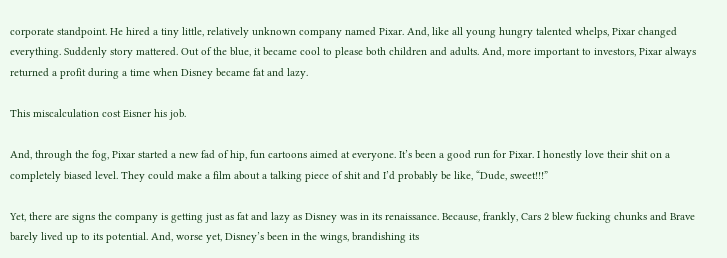corporate standpoint. He hired a tiny little, relatively unknown company named Pixar. And, like all young hungry talented whelps, Pixar changed everything. Suddenly story mattered. Out of the blue, it became cool to please both children and adults. And, more important to investors, Pixar always returned a profit during a time when Disney became fat and lazy.

This miscalculation cost Eisner his job.

And, through the fog, Pixar started a new fad of hip, fun cartoons aimed at everyone. It’s been a good run for Pixar. I honestly love their shit on a completely biased level. They could make a film about a talking piece of shit and I’d probably be like, “Dude, sweet!!!”

Yet, there are signs the company is getting just as fat and lazy as Disney was in its renaissance. Because, frankly, Cars 2 blew fucking chunks and Brave barely lived up to its potential. And, worse yet, Disney’s been in the wings, brandishing its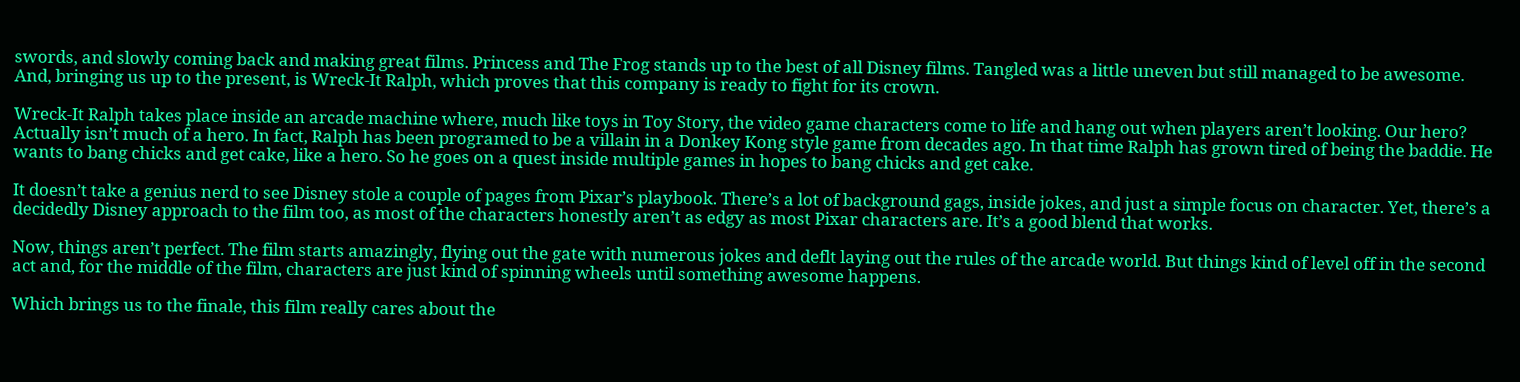swords, and slowly coming back and making great films. Princess and The Frog stands up to the best of all Disney films. Tangled was a little uneven but still managed to be awesome. And, bringing us up to the present, is Wreck-It Ralph, which proves that this company is ready to fight for its crown.

Wreck-It Ralph takes place inside an arcade machine where, much like toys in Toy Story, the video game characters come to life and hang out when players aren’t looking. Our hero? Actually isn’t much of a hero. In fact, Ralph has been programed to be a villain in a Donkey Kong style game from decades ago. In that time Ralph has grown tired of being the baddie. He wants to bang chicks and get cake, like a hero. So he goes on a quest inside multiple games in hopes to bang chicks and get cake.

It doesn’t take a genius nerd to see Disney stole a couple of pages from Pixar’s playbook. There’s a lot of background gags, inside jokes, and just a simple focus on character. Yet, there’s a decidedly Disney approach to the film too, as most of the characters honestly aren’t as edgy as most Pixar characters are. It’s a good blend that works.

Now, things aren’t perfect. The film starts amazingly, flying out the gate with numerous jokes and deflt laying out the rules of the arcade world. But things kind of level off in the second act and, for the middle of the film, characters are just kind of spinning wheels until something awesome happens.

Which brings us to the finale, this film really cares about the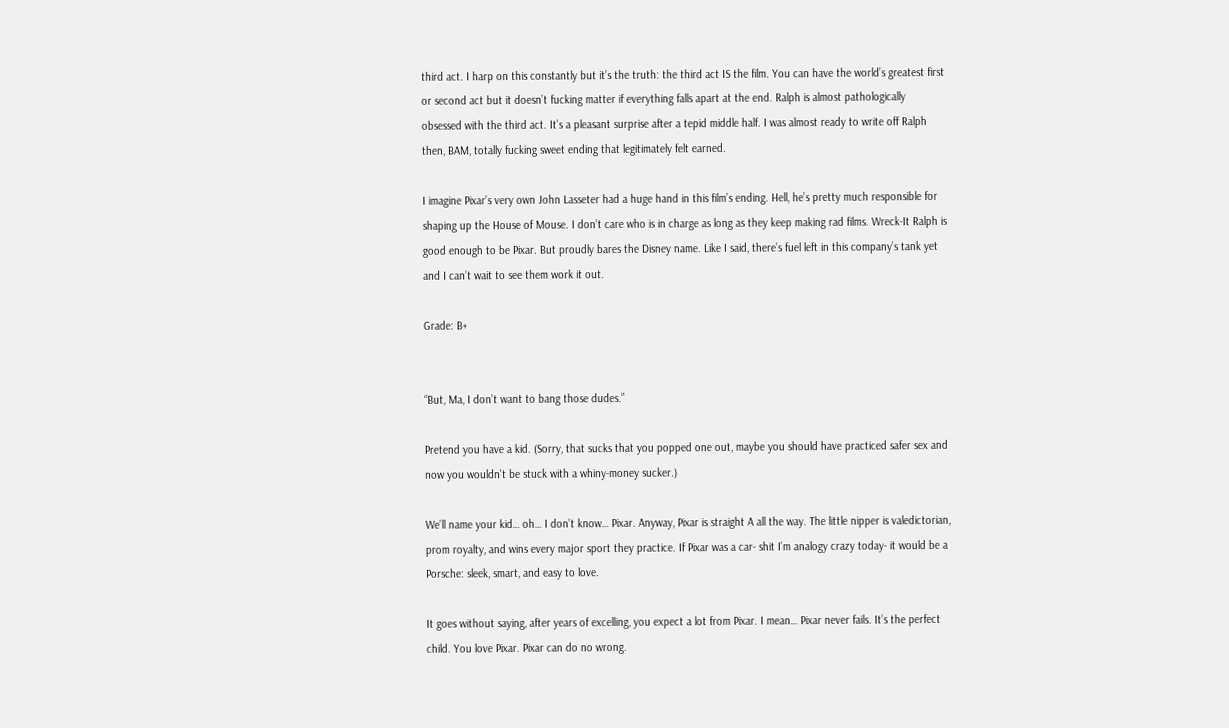third act. I harp on this constantly but it’s the truth: the third act IS the film. You can have the world’s greatest first or second act but it doesn’t fucking matter if everything falls apart at the end. Ralph is almost pathologically obsessed with the third act. It’s a pleasant surprise after a tepid middle half. I was almost ready to write off Ralph then, BAM, totally fucking sweet ending that legitimately felt earned.

I imagine Pixar’s very own John Lasseter had a huge hand in this film’s ending. Hell, he’s pretty much responsible for shaping up the House of Mouse. I don’t care who is in charge as long as they keep making rad films. Wreck-It Ralph is good enough to be Pixar. But proudly bares the Disney name. Like I said, there’s fuel left in this company’s tank yet and I can’t wait to see them work it out.

Grade: B+


“But, Ma, I don’t want to bang those dudes.”

Pretend you have a kid. (Sorry, that sucks that you popped one out, maybe you should have practiced safer sex and now you wouldn’t be stuck with a whiny-money sucker.)

We’ll name your kid… oh… I don’t know… Pixar. Anyway, Pixar is straight A all the way. The little nipper is valedictorian, prom royalty, and wins every major sport they practice. If Pixar was a car- shit I’m analogy crazy today- it would be a Porsche: sleek, smart, and easy to love.

It goes without saying, after years of excelling, you expect a lot from Pixar. I mean… Pixar never fails. It’s the perfect child. You love Pixar. Pixar can do no wrong.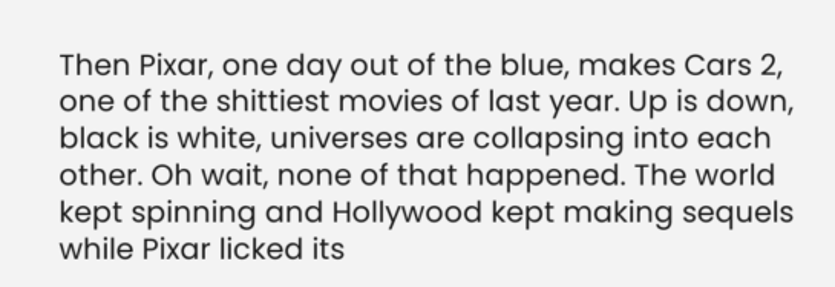Then Pixar, one day out of the blue, makes Cars 2, one of the shittiest movies of last year. Up is down, black is white, universes are collapsing into each other. Oh wait, none of that happened. The world kept spinning and Hollywood kept making sequels while Pixar licked its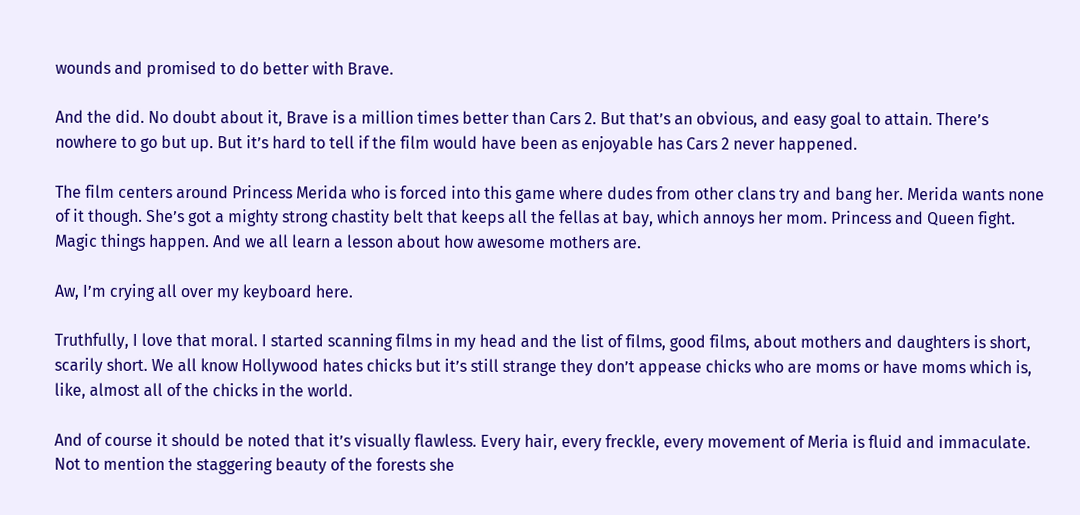wounds and promised to do better with Brave.

And the did. No doubt about it, Brave is a million times better than Cars 2. But that’s an obvious, and easy goal to attain. There’s nowhere to go but up. But it’s hard to tell if the film would have been as enjoyable has Cars 2 never happened.

The film centers around Princess Merida who is forced into this game where dudes from other clans try and bang her. Merida wants none of it though. She’s got a mighty strong chastity belt that keeps all the fellas at bay, which annoys her mom. Princess and Queen fight. Magic things happen. And we all learn a lesson about how awesome mothers are.

Aw, I’m crying all over my keyboard here.

Truthfully, I love that moral. I started scanning films in my head and the list of films, good films, about mothers and daughters is short, scarily short. We all know Hollywood hates chicks but it’s still strange they don’t appease chicks who are moms or have moms which is, like, almost all of the chicks in the world.

And of course it should be noted that it’s visually flawless. Every hair, every freckle, every movement of Meria is fluid and immaculate. Not to mention the staggering beauty of the forests she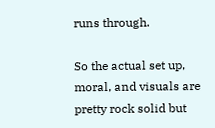runs through.

So the actual set up, moral, and visuals are pretty rock solid but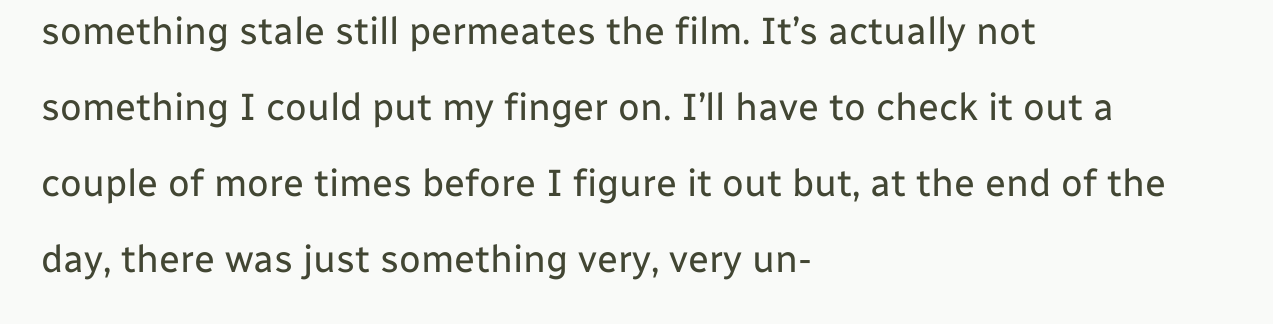something stale still permeates the film. It’s actually not something I could put my finger on. I’ll have to check it out a couple of more times before I figure it out but, at the end of the day, there was just something very, very un-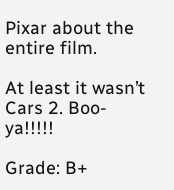Pixar about the entire film.

At least it wasn’t Cars 2. Boo-ya!!!!!

Grade: B+